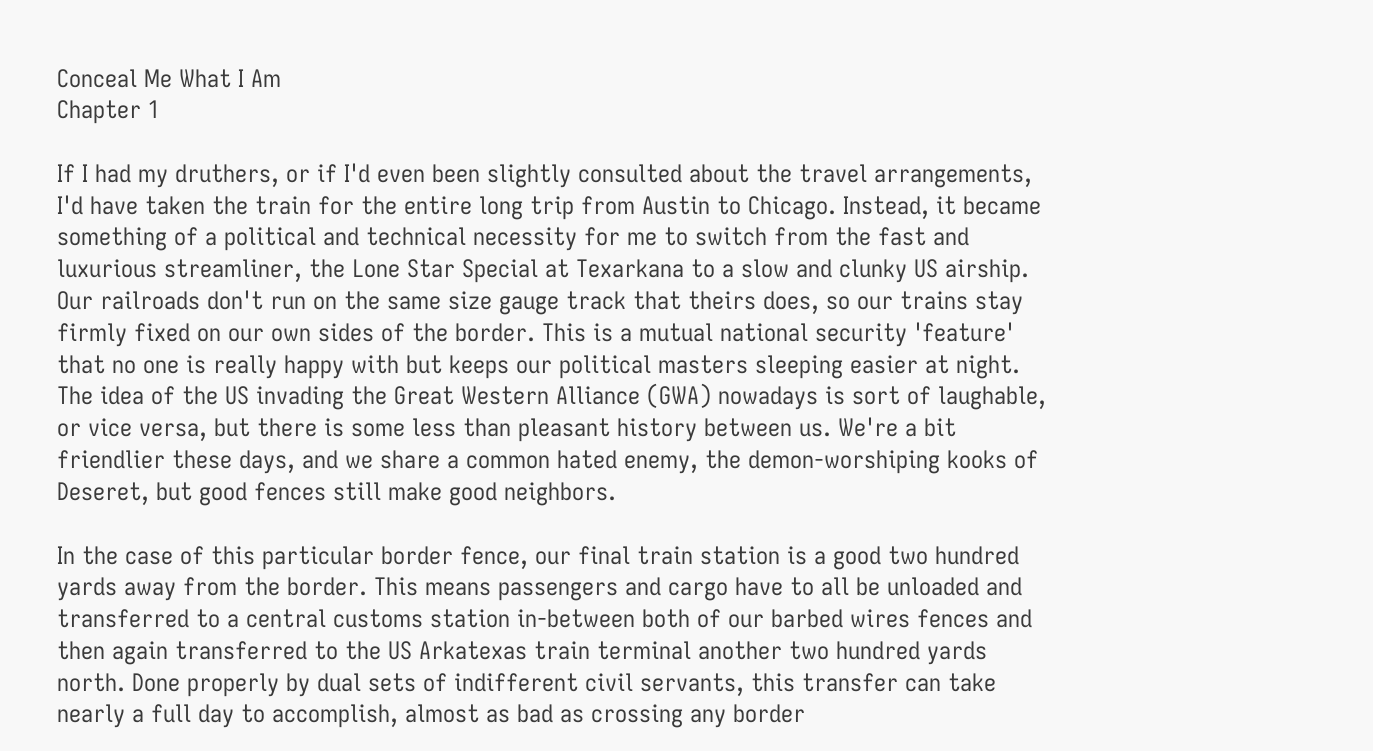Conceal Me What I Am
Chapter 1

If I had my druthers, or if I'd even been slightly consulted about the travel arrangements, I'd have taken the train for the entire long trip from Austin to Chicago. Instead, it became something of a political and technical necessity for me to switch from the fast and luxurious streamliner, the Lone Star Special at Texarkana to a slow and clunky US airship. Our railroads don't run on the same size gauge track that theirs does, so our trains stay firmly fixed on our own sides of the border. This is a mutual national security 'feature' that no one is really happy with but keeps our political masters sleeping easier at night. The idea of the US invading the Great Western Alliance (GWA) nowadays is sort of laughable, or vice versa, but there is some less than pleasant history between us. We're a bit friendlier these days, and we share a common hated enemy, the demon-worshiping kooks of Deseret, but good fences still make good neighbors.

In the case of this particular border fence, our final train station is a good two hundred yards away from the border. This means passengers and cargo have to all be unloaded and transferred to a central customs station in-between both of our barbed wires fences and then again transferred to the US Arkatexas train terminal another two hundred yards north. Done properly by dual sets of indifferent civil servants, this transfer can take nearly a full day to accomplish, almost as bad as crossing any border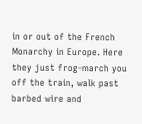in or out of the French Monarchy in Europe. Here they just frog-march you off the train, walk past barbed wire and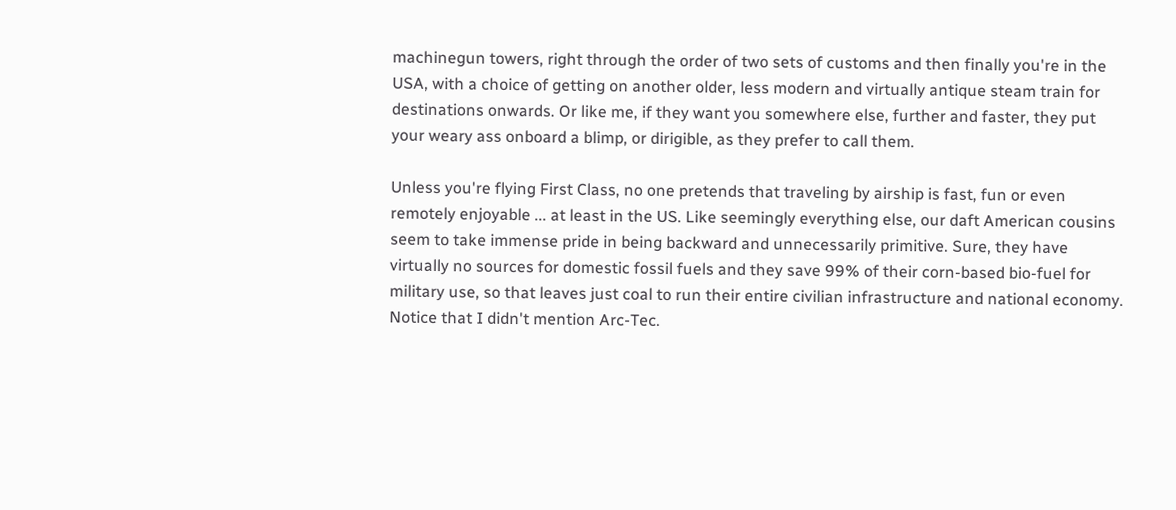machinegun towers, right through the order of two sets of customs and then finally you're in the USA, with a choice of getting on another older, less modern and virtually antique steam train for destinations onwards. Or like me, if they want you somewhere else, further and faster, they put your weary ass onboard a blimp, or dirigible, as they prefer to call them.

Unless you're flying First Class, no one pretends that traveling by airship is fast, fun or even remotely enjoyable ... at least in the US. Like seemingly everything else, our daft American cousins seem to take immense pride in being backward and unnecessarily primitive. Sure, they have virtually no sources for domestic fossil fuels and they save 99% of their corn-based bio-fuel for military use, so that leaves just coal to run their entire civilian infrastructure and national economy. Notice that I didn't mention Arc-Tec.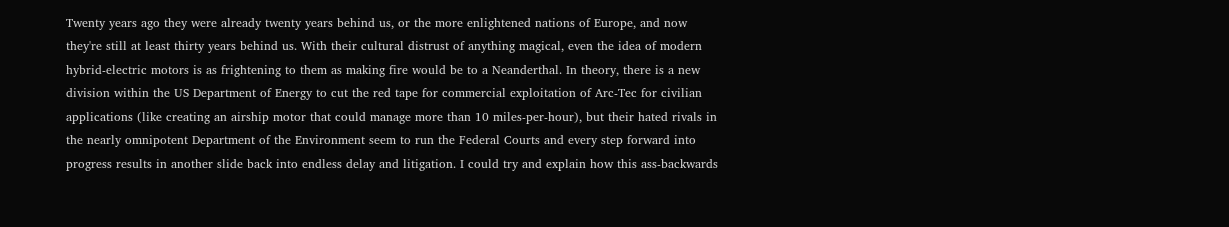Twenty years ago they were already twenty years behind us, or the more enlightened nations of Europe, and now they're still at least thirty years behind us. With their cultural distrust of anything magical, even the idea of modern hybrid-electric motors is as frightening to them as making fire would be to a Neanderthal. In theory, there is a new division within the US Department of Energy to cut the red tape for commercial exploitation of Arc-Tec for civilian applications (like creating an airship motor that could manage more than 10 miles-per-hour), but their hated rivals in the nearly omnipotent Department of the Environment seem to run the Federal Courts and every step forward into progress results in another slide back into endless delay and litigation. I could try and explain how this ass-backwards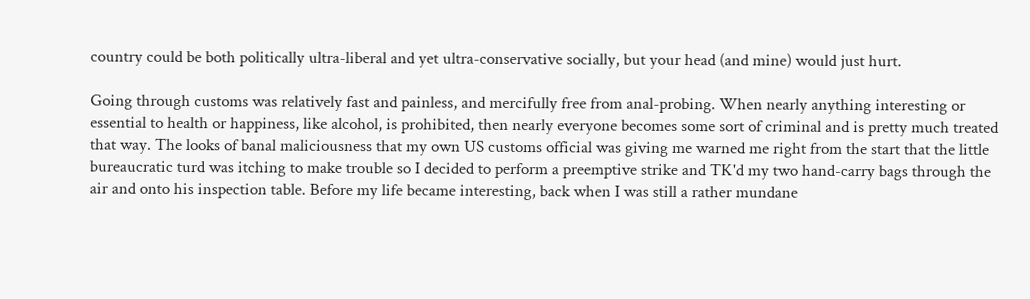country could be both politically ultra-liberal and yet ultra-conservative socially, but your head (and mine) would just hurt.

Going through customs was relatively fast and painless, and mercifully free from anal-probing. When nearly anything interesting or essential to health or happiness, like alcohol, is prohibited, then nearly everyone becomes some sort of criminal and is pretty much treated that way. The looks of banal maliciousness that my own US customs official was giving me warned me right from the start that the little bureaucratic turd was itching to make trouble so I decided to perform a preemptive strike and TK'd my two hand-carry bags through the air and onto his inspection table. Before my life became interesting, back when I was still a rather mundane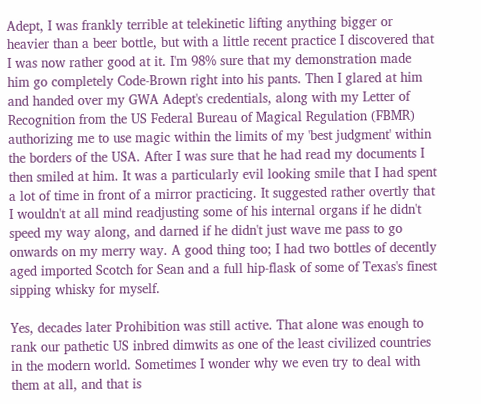Adept, I was frankly terrible at telekinetic lifting anything bigger or heavier than a beer bottle, but with a little recent practice I discovered that I was now rather good at it. I'm 98% sure that my demonstration made him go completely Code-Brown right into his pants. Then I glared at him and handed over my GWA Adept's credentials, along with my Letter of Recognition from the US Federal Bureau of Magical Regulation (FBMR) authorizing me to use magic within the limits of my 'best judgment' within the borders of the USA. After I was sure that he had read my documents I then smiled at him. It was a particularly evil looking smile that I had spent a lot of time in front of a mirror practicing. It suggested rather overtly that I wouldn't at all mind readjusting some of his internal organs if he didn't speed my way along, and darned if he didn't just wave me pass to go onwards on my merry way. A good thing too; I had two bottles of decently aged imported Scotch for Sean and a full hip-flask of some of Texas's finest sipping whisky for myself.

Yes, decades later Prohibition was still active. That alone was enough to rank our pathetic US inbred dimwits as one of the least civilized countries in the modern world. Sometimes I wonder why we even try to deal with them at all, and that is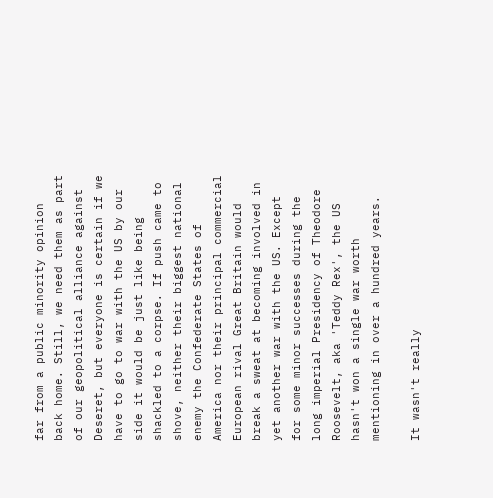far from a public minority opinion back home. Still, we need them as part of our geopolitical alliance against Deseret, but everyone is certain if we have to go to war with the US by our side it would be just like being shackled to a corpse. If push came to shove, neither their biggest national enemy the Confederate States of America nor their principal commercial European rival Great Britain would break a sweat at becoming involved in yet another war with the US. Except for some minor successes during the long imperial Presidency of Theodore Roosevelt, aka 'Teddy Rex', the US hasn't won a single war worth mentioning in over a hundred years.

It wasn't really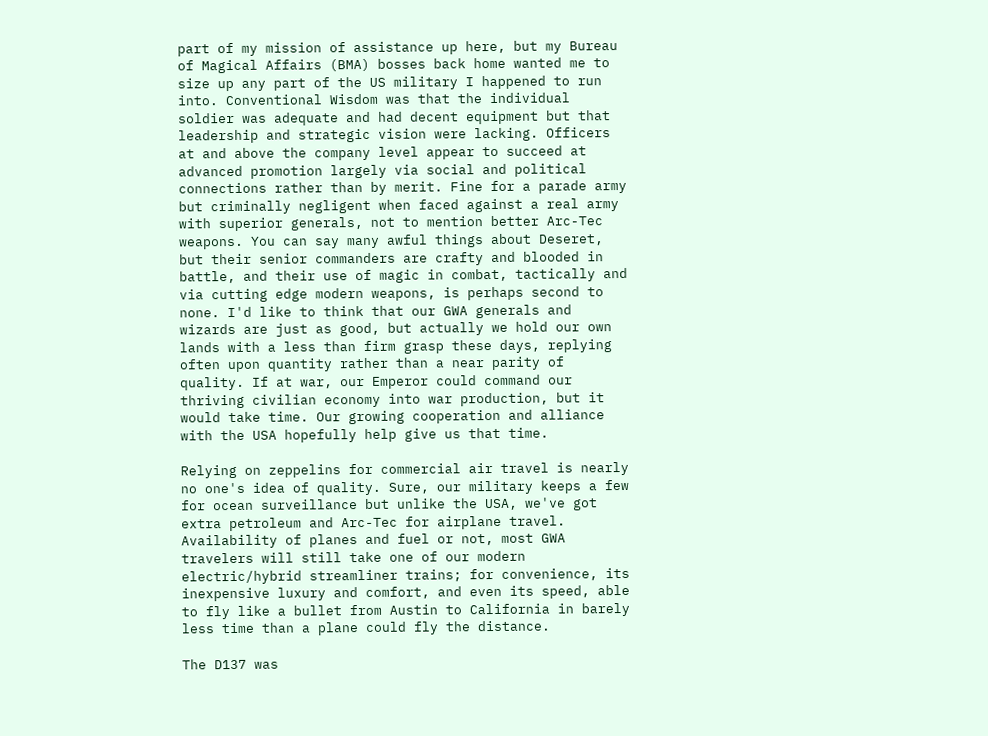part of my mission of assistance up here, but my Bureau of Magical Affairs (BMA) bosses back home wanted me to size up any part of the US military I happened to run into. Conventional Wisdom was that the individual soldier was adequate and had decent equipment but that leadership and strategic vision were lacking. Officers at and above the company level appear to succeed at advanced promotion largely via social and political connections rather than by merit. Fine for a parade army but criminally negligent when faced against a real army with superior generals, not to mention better Arc-Tec weapons. You can say many awful things about Deseret, but their senior commanders are crafty and blooded in battle, and their use of magic in combat, tactically and via cutting edge modern weapons, is perhaps second to none. I'd like to think that our GWA generals and wizards are just as good, but actually we hold our own lands with a less than firm grasp these days, replying often upon quantity rather than a near parity of quality. If at war, our Emperor could command our thriving civilian economy into war production, but it would take time. Our growing cooperation and alliance with the USA hopefully help give us that time.

Relying on zeppelins for commercial air travel is nearly no one's idea of quality. Sure, our military keeps a few for ocean surveillance but unlike the USA, we've got extra petroleum and Arc-Tec for airplane travel. Availability of planes and fuel or not, most GWA travelers will still take one of our modern electric/hybrid streamliner trains; for convenience, its inexpensive luxury and comfort, and even its speed, able to fly like a bullet from Austin to California in barely less time than a plane could fly the distance.

The D137 was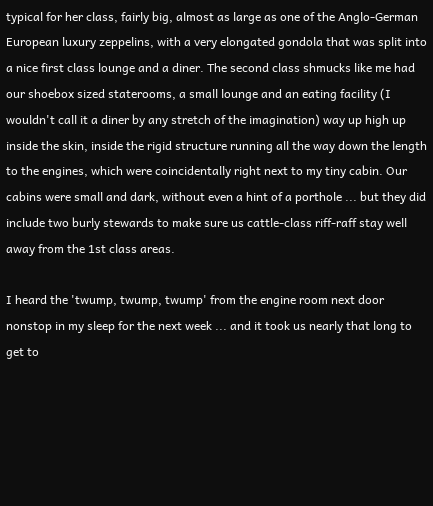typical for her class, fairly big, almost as large as one of the Anglo-German European luxury zeppelins, with a very elongated gondola that was split into a nice first class lounge and a diner. The second class shmucks like me had our shoebox sized staterooms, a small lounge and an eating facility (I wouldn't call it a diner by any stretch of the imagination) way up high up inside the skin, inside the rigid structure running all the way down the length to the engines, which were coincidentally right next to my tiny cabin. Our cabins were small and dark, without even a hint of a porthole ... but they did include two burly stewards to make sure us cattle-class riff-raff stay well away from the 1st class areas.

I heard the 'twump, twump, twump' from the engine room next door nonstop in my sleep for the next week ... and it took us nearly that long to get to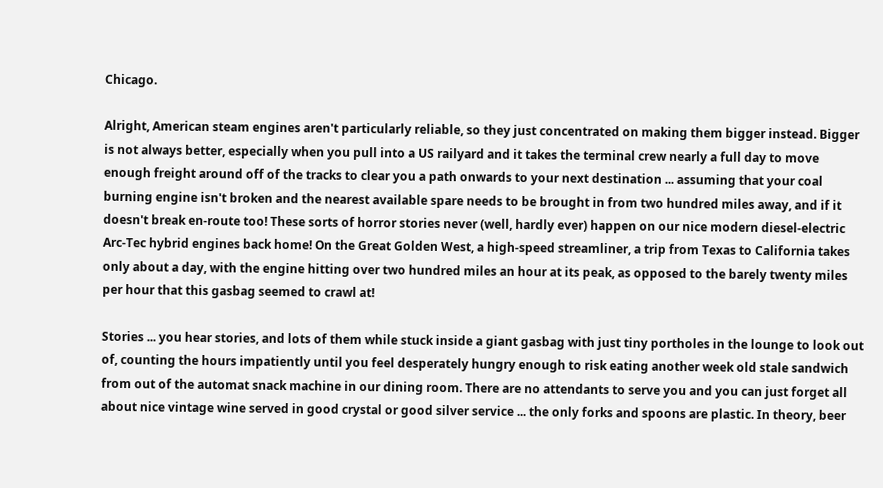Chicago.

Alright, American steam engines aren't particularly reliable, so they just concentrated on making them bigger instead. Bigger is not always better, especially when you pull into a US railyard and it takes the terminal crew nearly a full day to move enough freight around off of the tracks to clear you a path onwards to your next destination ... assuming that your coal burning engine isn't broken and the nearest available spare needs to be brought in from two hundred miles away, and if it doesn't break en-route too! These sorts of horror stories never (well, hardly ever) happen on our nice modern diesel-electric Arc-Tec hybrid engines back home! On the Great Golden West, a high-speed streamliner, a trip from Texas to California takes only about a day, with the engine hitting over two hundred miles an hour at its peak, as opposed to the barely twenty miles per hour that this gasbag seemed to crawl at!

Stories ... you hear stories, and lots of them while stuck inside a giant gasbag with just tiny portholes in the lounge to look out of, counting the hours impatiently until you feel desperately hungry enough to risk eating another week old stale sandwich from out of the automat snack machine in our dining room. There are no attendants to serve you and you can just forget all about nice vintage wine served in good crystal or good silver service ... the only forks and spoons are plastic. In theory, beer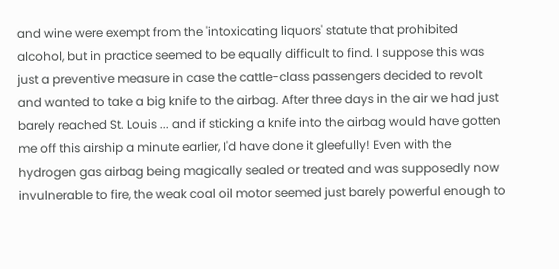and wine were exempt from the 'intoxicating liquors' statute that prohibited alcohol, but in practice seemed to be equally difficult to find. I suppose this was just a preventive measure in case the cattle-class passengers decided to revolt and wanted to take a big knife to the airbag. After three days in the air we had just barely reached St. Louis ... and if sticking a knife into the airbag would have gotten me off this airship a minute earlier, I'd have done it gleefully! Even with the hydrogen gas airbag being magically sealed or treated and was supposedly now invulnerable to fire, the weak coal oil motor seemed just barely powerful enough to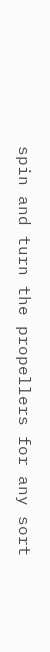spin and turn the propellers for any sort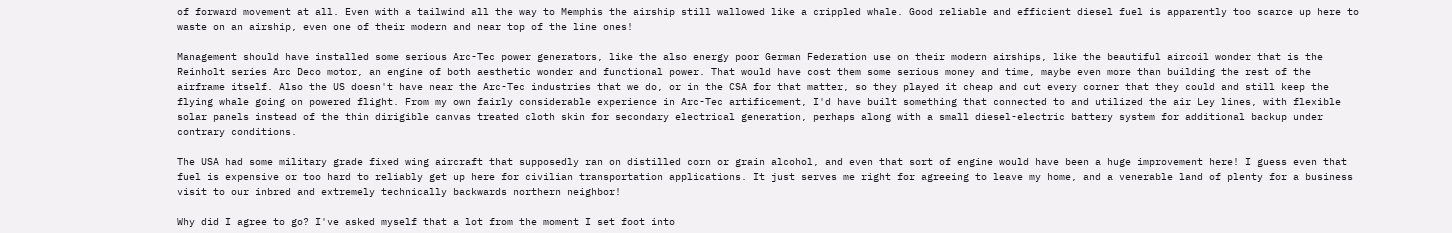of forward movement at all. Even with a tailwind all the way to Memphis the airship still wallowed like a crippled whale. Good reliable and efficient diesel fuel is apparently too scarce up here to waste on an airship, even one of their modern and near top of the line ones!

Management should have installed some serious Arc-Tec power generators, like the also energy poor German Federation use on their modern airships, like the beautiful aircoil wonder that is the Reinholt series Arc Deco motor, an engine of both aesthetic wonder and functional power. That would have cost them some serious money and time, maybe even more than building the rest of the airframe itself. Also the US doesn't have near the Arc-Tec industries that we do, or in the CSA for that matter, so they played it cheap and cut every corner that they could and still keep the flying whale going on powered flight. From my own fairly considerable experience in Arc-Tec artificement, I'd have built something that connected to and utilized the air Ley lines, with flexible solar panels instead of the thin dirigible canvas treated cloth skin for secondary electrical generation, perhaps along with a small diesel-electric battery system for additional backup under contrary conditions.

The USA had some military grade fixed wing aircraft that supposedly ran on distilled corn or grain alcohol, and even that sort of engine would have been a huge improvement here! I guess even that fuel is expensive or too hard to reliably get up here for civilian transportation applications. It just serves me right for agreeing to leave my home, and a venerable land of plenty for a business visit to our inbred and extremely technically backwards northern neighbor!

Why did I agree to go? I've asked myself that a lot from the moment I set foot into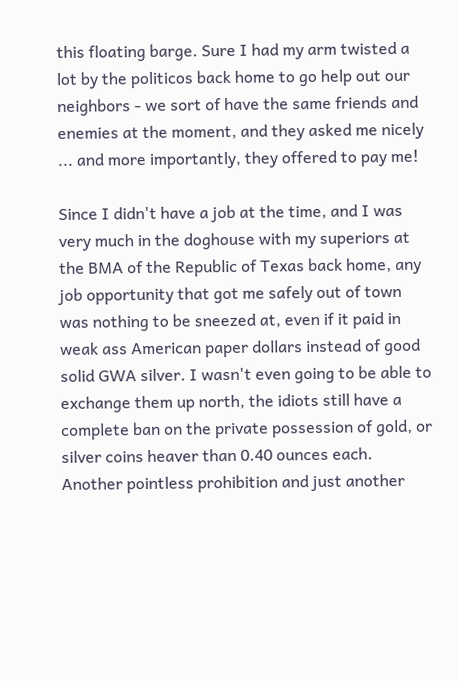this floating barge. Sure I had my arm twisted a lot by the politicos back home to go help out our neighbors - we sort of have the same friends and enemies at the moment, and they asked me nicely ... and more importantly, they offered to pay me!

Since I didn't have a job at the time, and I was very much in the doghouse with my superiors at the BMA of the Republic of Texas back home, any job opportunity that got me safely out of town was nothing to be sneezed at, even if it paid in weak ass American paper dollars instead of good solid GWA silver. I wasn't even going to be able to exchange them up north, the idiots still have a complete ban on the private possession of gold, or silver coins heaver than 0.40 ounces each. Another pointless prohibition and just another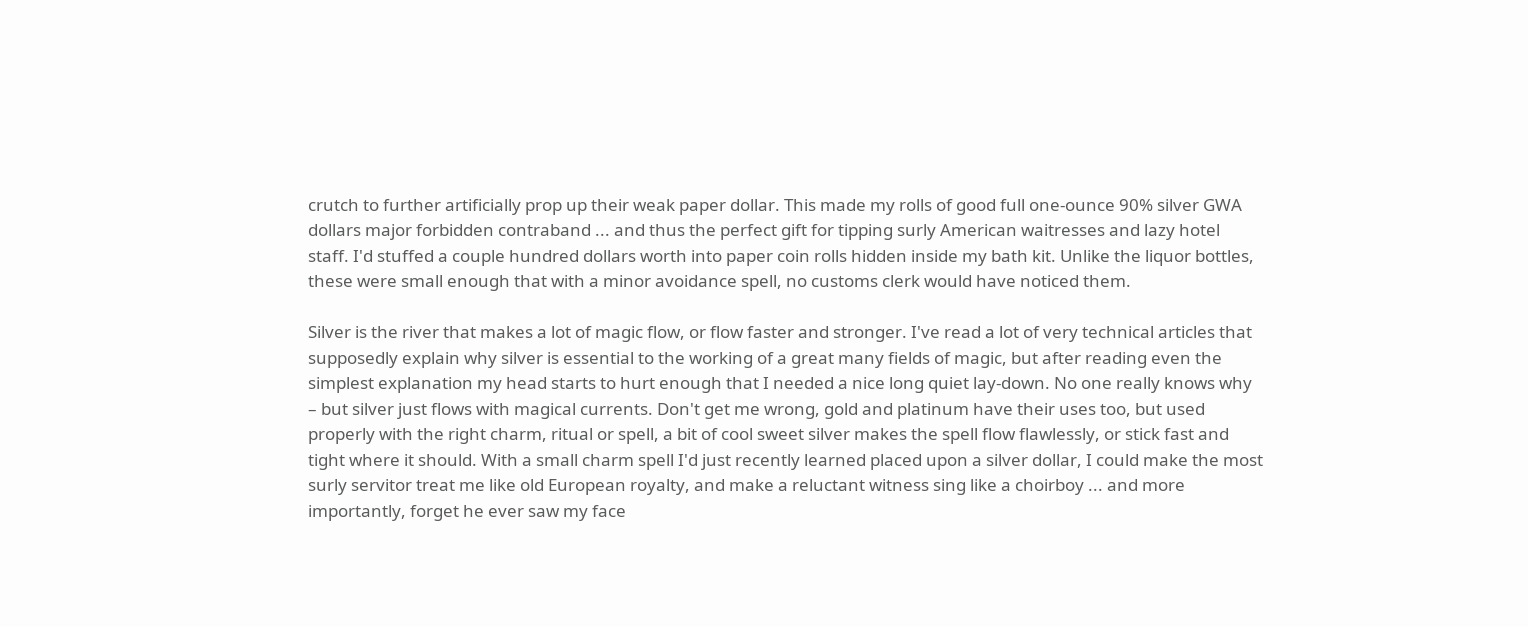crutch to further artificially prop up their weak paper dollar. This made my rolls of good full one-ounce 90% silver GWA dollars major forbidden contraband ... and thus the perfect gift for tipping surly American waitresses and lazy hotel staff. I'd stuffed a couple hundred dollars worth into paper coin rolls hidden inside my bath kit. Unlike the liquor bottles, these were small enough that with a minor avoidance spell, no customs clerk would have noticed them.

Silver is the river that makes a lot of magic flow, or flow faster and stronger. I've read a lot of very technical articles that supposedly explain why silver is essential to the working of a great many fields of magic, but after reading even the simplest explanation my head starts to hurt enough that I needed a nice long quiet lay-down. No one really knows why – but silver just flows with magical currents. Don't get me wrong, gold and platinum have their uses too, but used properly with the right charm, ritual or spell, a bit of cool sweet silver makes the spell flow flawlessly, or stick fast and tight where it should. With a small charm spell I'd just recently learned placed upon a silver dollar, I could make the most surly servitor treat me like old European royalty, and make a reluctant witness sing like a choirboy ... and more importantly, forget he ever saw my face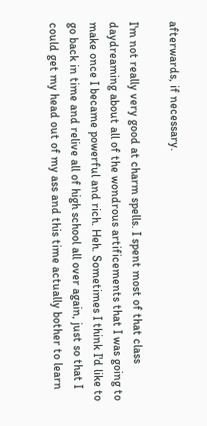afterwards, if necessary.

I'm not really very good at charm spells. I spent most of that class daydreaming about all of the wondrous artificements that I was going to make once I became powerful and rich. Heh. Sometimes I think I'd like to go back in time and relive all of high school all over again, just so that I could get my head out of my ass and this time actually bother to learn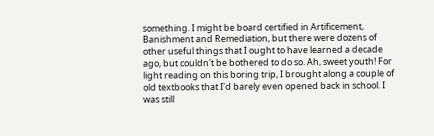something. I might be board certified in Artificement, Banishment and Remediation, but there were dozens of other useful things that I ought to have learned a decade ago, but couldn't be bothered to do so. Ah, sweet youth! For light reading on this boring trip, I brought along a couple of old textbooks that I'd barely even opened back in school. I was still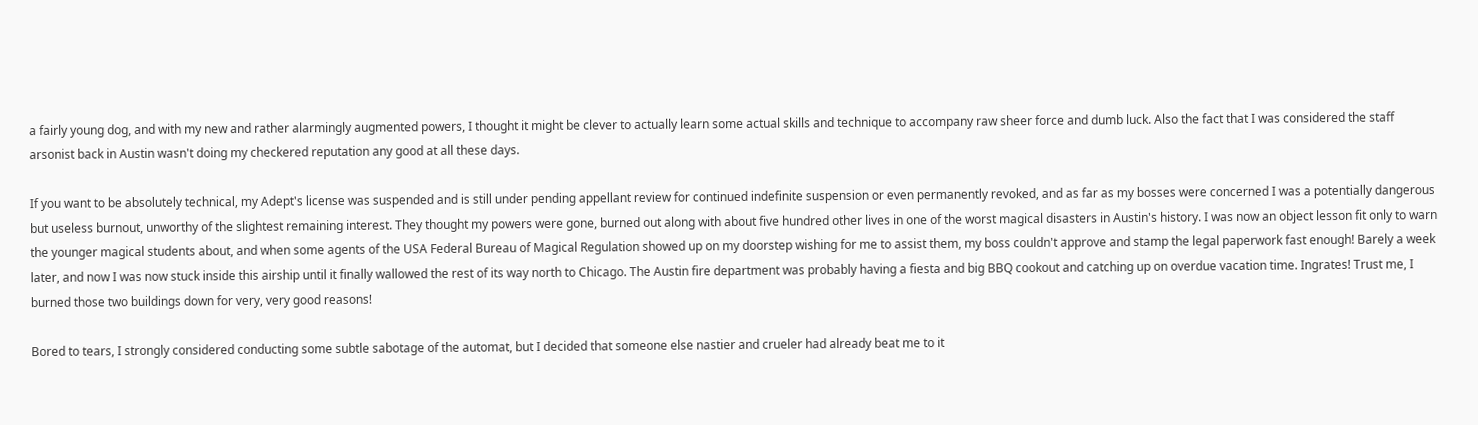a fairly young dog, and with my new and rather alarmingly augmented powers, I thought it might be clever to actually learn some actual skills and technique to accompany raw sheer force and dumb luck. Also the fact that I was considered the staff arsonist back in Austin wasn't doing my checkered reputation any good at all these days.

If you want to be absolutely technical, my Adept's license was suspended and is still under pending appellant review for continued indefinite suspension or even permanently revoked, and as far as my bosses were concerned I was a potentially dangerous but useless burnout, unworthy of the slightest remaining interest. They thought my powers were gone, burned out along with about five hundred other lives in one of the worst magical disasters in Austin's history. I was now an object lesson fit only to warn the younger magical students about, and when some agents of the USA Federal Bureau of Magical Regulation showed up on my doorstep wishing for me to assist them, my boss couldn't approve and stamp the legal paperwork fast enough! Barely a week later, and now I was now stuck inside this airship until it finally wallowed the rest of its way north to Chicago. The Austin fire department was probably having a fiesta and big BBQ cookout and catching up on overdue vacation time. Ingrates! Trust me, I burned those two buildings down for very, very good reasons!

Bored to tears, I strongly considered conducting some subtle sabotage of the automat, but I decided that someone else nastier and crueler had already beat me to it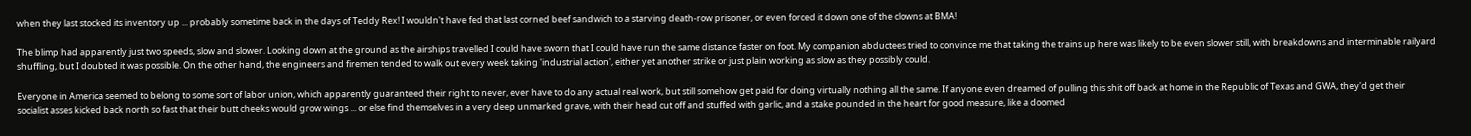when they last stocked its inventory up ... probably sometime back in the days of Teddy Rex! I wouldn't have fed that last corned beef sandwich to a starving death-row prisoner, or even forced it down one of the clowns at BMA!

The blimp had apparently just two speeds, slow and slower. Looking down at the ground as the airships travelled I could have sworn that I could have run the same distance faster on foot. My companion abductees tried to convince me that taking the trains up here was likely to be even slower still, with breakdowns and interminable railyard shuffling, but I doubted it was possible. On the other hand, the engineers and firemen tended to walk out every week taking 'industrial action', either yet another strike or just plain working as slow as they possibly could.

Everyone in America seemed to belong to some sort of labor union, which apparently guaranteed their right to never, ever have to do any actual real work, but still somehow get paid for doing virtually nothing all the same. If anyone even dreamed of pulling this shit off back at home in the Republic of Texas and GWA, they'd get their socialist asses kicked back north so fast that their butt cheeks would grow wings ... or else find themselves in a very deep unmarked grave, with their head cut off and stuffed with garlic, and a stake pounded in the heart for good measure, like a doomed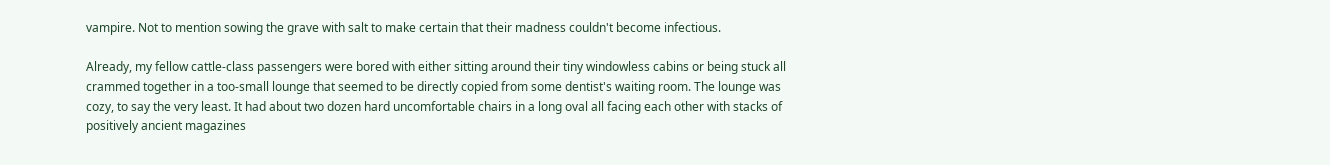vampire. Not to mention sowing the grave with salt to make certain that their madness couldn't become infectious.

Already, my fellow cattle-class passengers were bored with either sitting around their tiny windowless cabins or being stuck all crammed together in a too-small lounge that seemed to be directly copied from some dentist's waiting room. The lounge was cozy, to say the very least. It had about two dozen hard uncomfortable chairs in a long oval all facing each other with stacks of positively ancient magazines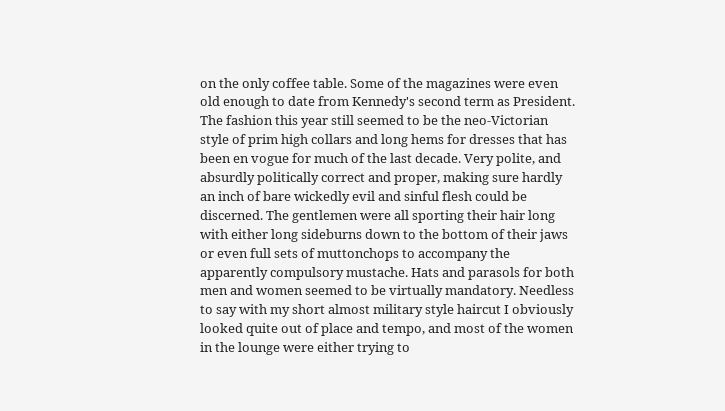on the only coffee table. Some of the magazines were even old enough to date from Kennedy's second term as President. The fashion this year still seemed to be the neo-Victorian style of prim high collars and long hems for dresses that has been en vogue for much of the last decade. Very polite, and absurdly politically correct and proper, making sure hardly an inch of bare wickedly evil and sinful flesh could be discerned. The gentlemen were all sporting their hair long with either long sideburns down to the bottom of their jaws or even full sets of muttonchops to accompany the apparently compulsory mustache. Hats and parasols for both men and women seemed to be virtually mandatory. Needless to say with my short almost military style haircut I obviously looked quite out of place and tempo, and most of the women in the lounge were either trying to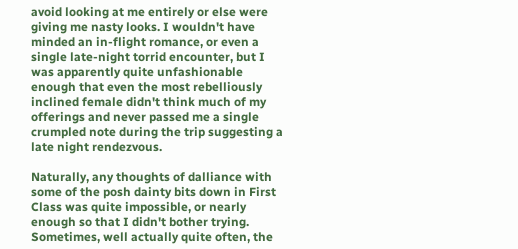avoid looking at me entirely or else were giving me nasty looks. I wouldn't have minded an in-flight romance, or even a single late-night torrid encounter, but I was apparently quite unfashionable enough that even the most rebelliously inclined female didn't think much of my offerings and never passed me a single crumpled note during the trip suggesting a late night rendezvous.

Naturally, any thoughts of dalliance with some of the posh dainty bits down in First Class was quite impossible, or nearly enough so that I didn't bother trying. Sometimes, well actually quite often, the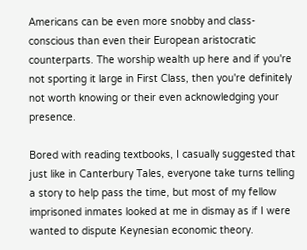Americans can be even more snobby and class-conscious than even their European aristocratic counterparts. The worship wealth up here and if you're not sporting it large in First Class, then you're definitely not worth knowing or their even acknowledging your presence.

Bored with reading textbooks, I casually suggested that just like in Canterbury Tales, everyone take turns telling a story to help pass the time, but most of my fellow imprisoned inmates looked at me in dismay as if I were wanted to dispute Keynesian economic theory.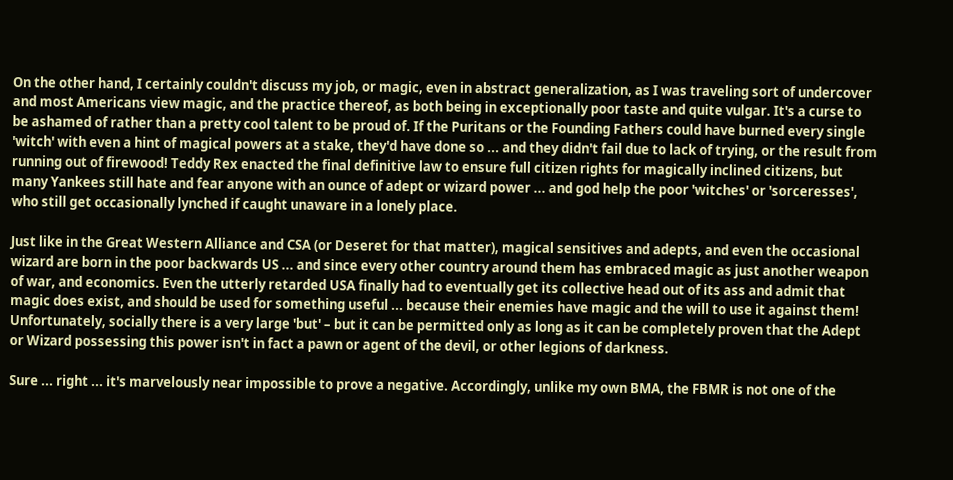On the other hand, I certainly couldn't discuss my job, or magic, even in abstract generalization, as I was traveling sort of undercover and most Americans view magic, and the practice thereof, as both being in exceptionally poor taste and quite vulgar. It's a curse to be ashamed of rather than a pretty cool talent to be proud of. If the Puritans or the Founding Fathers could have burned every single 'witch' with even a hint of magical powers at a stake, they'd have done so ... and they didn't fail due to lack of trying, or the result from running out of firewood! Teddy Rex enacted the final definitive law to ensure full citizen rights for magically inclined citizens, but many Yankees still hate and fear anyone with an ounce of adept or wizard power ... and god help the poor 'witches' or 'sorceresses', who still get occasionally lynched if caught unaware in a lonely place.

Just like in the Great Western Alliance and CSA (or Deseret for that matter), magical sensitives and adepts, and even the occasional wizard are born in the poor backwards US ... and since every other country around them has embraced magic as just another weapon of war, and economics. Even the utterly retarded USA finally had to eventually get its collective head out of its ass and admit that magic does exist, and should be used for something useful ... because their enemies have magic and the will to use it against them! Unfortunately, socially there is a very large 'but' – but it can be permitted only as long as it can be completely proven that the Adept or Wizard possessing this power isn't in fact a pawn or agent of the devil, or other legions of darkness.

Sure ... right ... it's marvelously near impossible to prove a negative. Accordingly, unlike my own BMA, the FBMR is not one of the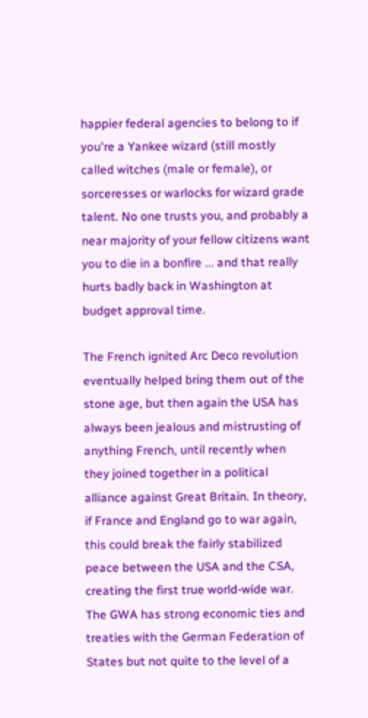happier federal agencies to belong to if you're a Yankee wizard (still mostly called witches (male or female), or sorceresses or warlocks for wizard grade talent. No one trusts you, and probably a near majority of your fellow citizens want you to die in a bonfire ... and that really hurts badly back in Washington at budget approval time.

The French ignited Arc Deco revolution eventually helped bring them out of the stone age, but then again the USA has always been jealous and mistrusting of anything French, until recently when they joined together in a political alliance against Great Britain. In theory, if France and England go to war again, this could break the fairly stabilized peace between the USA and the CSA, creating the first true world-wide war. The GWA has strong economic ties and treaties with the German Federation of States but not quite to the level of a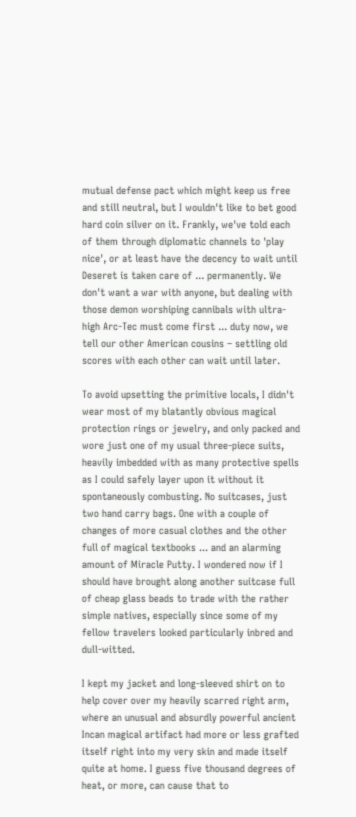mutual defense pact which might keep us free and still neutral, but I wouldn't like to bet good hard coin silver on it. Frankly, we've told each of them through diplomatic channels to 'play nice', or at least have the decency to wait until Deseret is taken care of ... permanently. We don't want a war with anyone, but dealing with those demon worshiping cannibals with ultra-high Arc-Tec must come first ... duty now, we tell our other American cousins – settling old scores with each other can wait until later.

To avoid upsetting the primitive locals, I didn't wear most of my blatantly obvious magical protection rings or jewelry, and only packed and wore just one of my usual three-piece suits, heavily imbedded with as many protective spells as I could safely layer upon it without it spontaneously combusting. No suitcases, just two hand carry bags. One with a couple of changes of more casual clothes and the other full of magical textbooks ... and an alarming amount of Miracle Putty. I wondered now if I should have brought along another suitcase full of cheap glass beads to trade with the rather simple natives, especially since some of my fellow travelers looked particularly inbred and dull-witted.

I kept my jacket and long-sleeved shirt on to help cover over my heavily scarred right arm, where an unusual and absurdly powerful ancient Incan magical artifact had more or less grafted itself right into my very skin and made itself quite at home. I guess five thousand degrees of heat, or more, can cause that to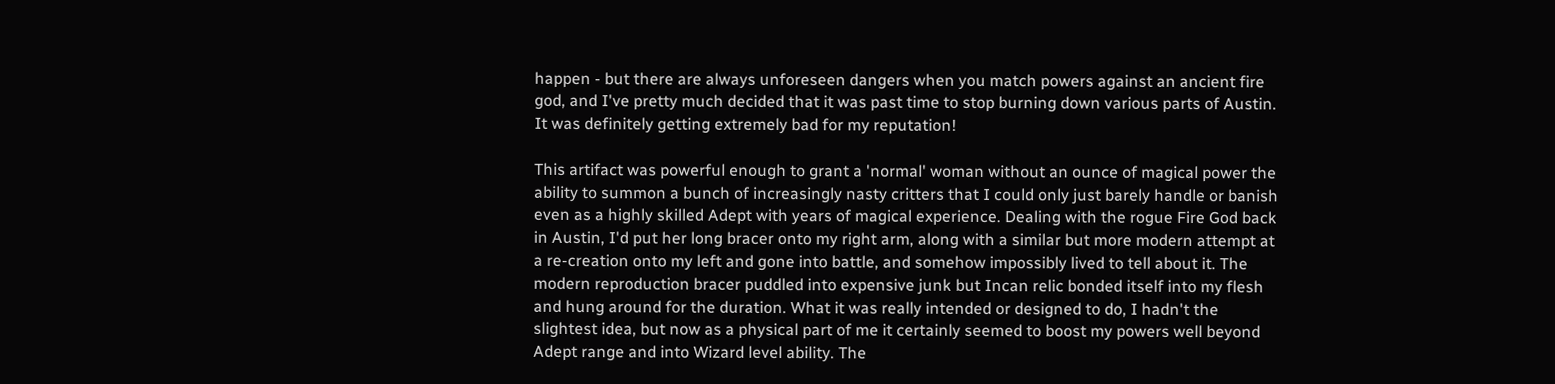happen - but there are always unforeseen dangers when you match powers against an ancient fire god, and I've pretty much decided that it was past time to stop burning down various parts of Austin. It was definitely getting extremely bad for my reputation!

This artifact was powerful enough to grant a 'normal' woman without an ounce of magical power the ability to summon a bunch of increasingly nasty critters that I could only just barely handle or banish even as a highly skilled Adept with years of magical experience. Dealing with the rogue Fire God back in Austin, I'd put her long bracer onto my right arm, along with a similar but more modern attempt at a re-creation onto my left and gone into battle, and somehow impossibly lived to tell about it. The modern reproduction bracer puddled into expensive junk but Incan relic bonded itself into my flesh and hung around for the duration. What it was really intended or designed to do, I hadn't the slightest idea, but now as a physical part of me it certainly seemed to boost my powers well beyond Adept range and into Wizard level ability. The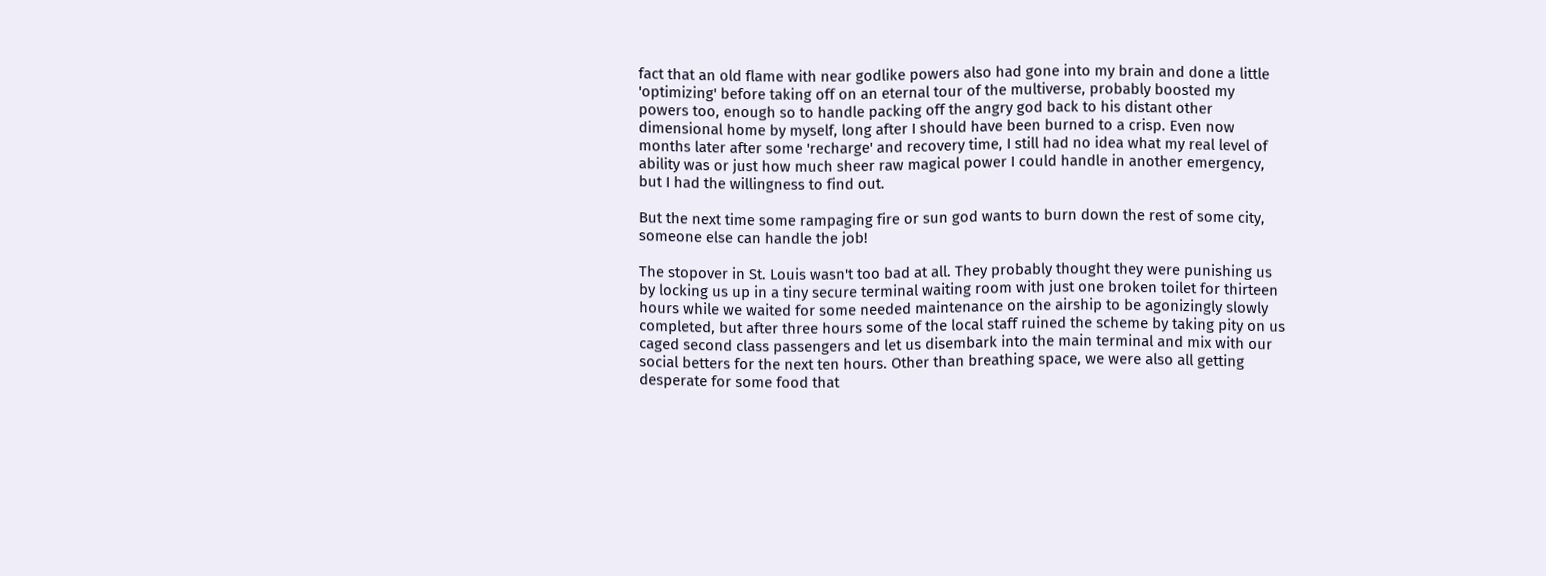fact that an old flame with near godlike powers also had gone into my brain and done a little 'optimizing' before taking off on an eternal tour of the multiverse, probably boosted my powers too, enough so to handle packing off the angry god back to his distant other dimensional home by myself, long after I should have been burned to a crisp. Even now months later after some 'recharge' and recovery time, I still had no idea what my real level of ability was or just how much sheer raw magical power I could handle in another emergency, but I had the willingness to find out.

But the next time some rampaging fire or sun god wants to burn down the rest of some city, someone else can handle the job!

The stopover in St. Louis wasn't too bad at all. They probably thought they were punishing us by locking us up in a tiny secure terminal waiting room with just one broken toilet for thirteen hours while we waited for some needed maintenance on the airship to be agonizingly slowly completed, but after three hours some of the local staff ruined the scheme by taking pity on us caged second class passengers and let us disembark into the main terminal and mix with our social betters for the next ten hours. Other than breathing space, we were also all getting desperate for some food that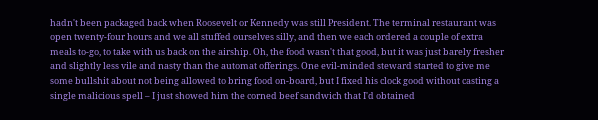hadn't been packaged back when Roosevelt or Kennedy was still President. The terminal restaurant was open twenty-four hours and we all stuffed ourselves silly, and then we each ordered a couple of extra meals to-go, to take with us back on the airship. Oh, the food wasn't that good, but it was just barely fresher and slightly less vile and nasty than the automat offerings. One evil-minded steward started to give me some bullshit about not being allowed to bring food on-board, but I fixed his clock good without casting a single malicious spell – I just showed him the corned beef sandwich that I'd obtained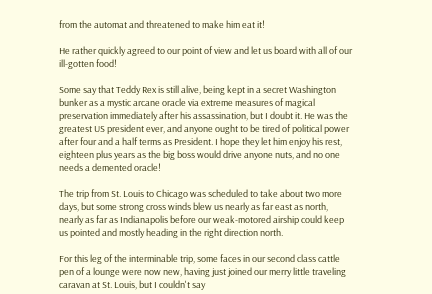from the automat and threatened to make him eat it!

He rather quickly agreed to our point of view and let us board with all of our ill-gotten food!

Some say that Teddy Rex is still alive, being kept in a secret Washington bunker as a mystic arcane oracle via extreme measures of magical preservation immediately after his assassination, but I doubt it. He was the greatest US president ever, and anyone ought to be tired of political power after four and a half terms as President. I hope they let him enjoy his rest, eighteen plus years as the big boss would drive anyone nuts, and no one needs a demented oracle!

The trip from St. Louis to Chicago was scheduled to take about two more days, but some strong cross winds blew us nearly as far east as north, nearly as far as Indianapolis before our weak-motored airship could keep us pointed and mostly heading in the right direction north.

For this leg of the interminable trip, some faces in our second class cattle pen of a lounge were now new, having just joined our merry little traveling caravan at St. Louis, but I couldn't say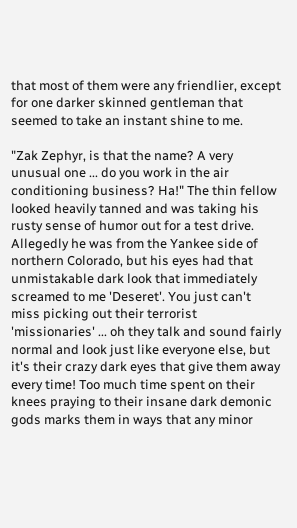that most of them were any friendlier, except for one darker skinned gentleman that seemed to take an instant shine to me.

"Zak Zephyr, is that the name? A very unusual one ... do you work in the air conditioning business? Ha!" The thin fellow looked heavily tanned and was taking his rusty sense of humor out for a test drive. Allegedly he was from the Yankee side of northern Colorado, but his eyes had that unmistakable dark look that immediately screamed to me 'Deseret'. You just can't miss picking out their terrorist 'missionaries' ... oh they talk and sound fairly normal and look just like everyone else, but it's their crazy dark eyes that give them away every time! Too much time spent on their knees praying to their insane dark demonic gods marks them in ways that any minor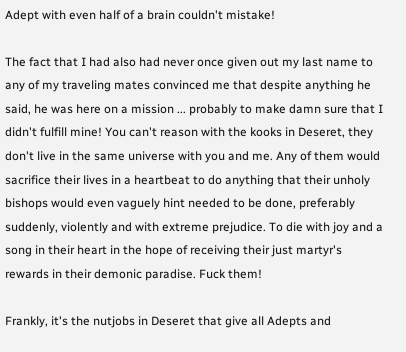Adept with even half of a brain couldn't mistake!

The fact that I had also had never once given out my last name to any of my traveling mates convinced me that despite anything he said, he was here on a mission ... probably to make damn sure that I didn't fulfill mine! You can't reason with the kooks in Deseret, they don't live in the same universe with you and me. Any of them would sacrifice their lives in a heartbeat to do anything that their unholy bishops would even vaguely hint needed to be done, preferably suddenly, violently and with extreme prejudice. To die with joy and a song in their heart in the hope of receiving their just martyr's rewards in their demonic paradise. Fuck them!

Frankly, it's the nutjobs in Deseret that give all Adepts and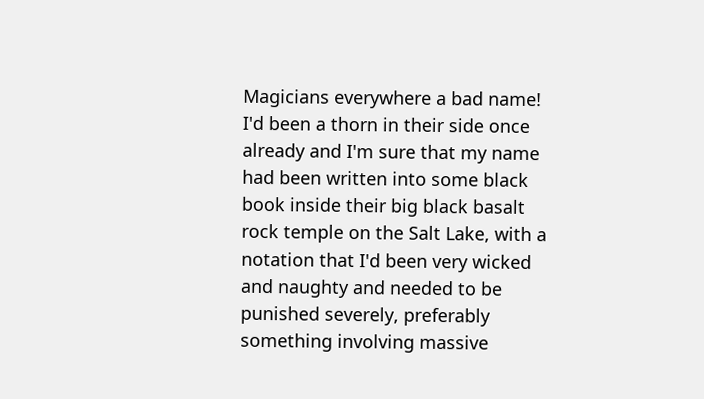Magicians everywhere a bad name! I'd been a thorn in their side once already and I'm sure that my name had been written into some black book inside their big black basalt rock temple on the Salt Lake, with a notation that I'd been very wicked and naughty and needed to be punished severely, preferably something involving massive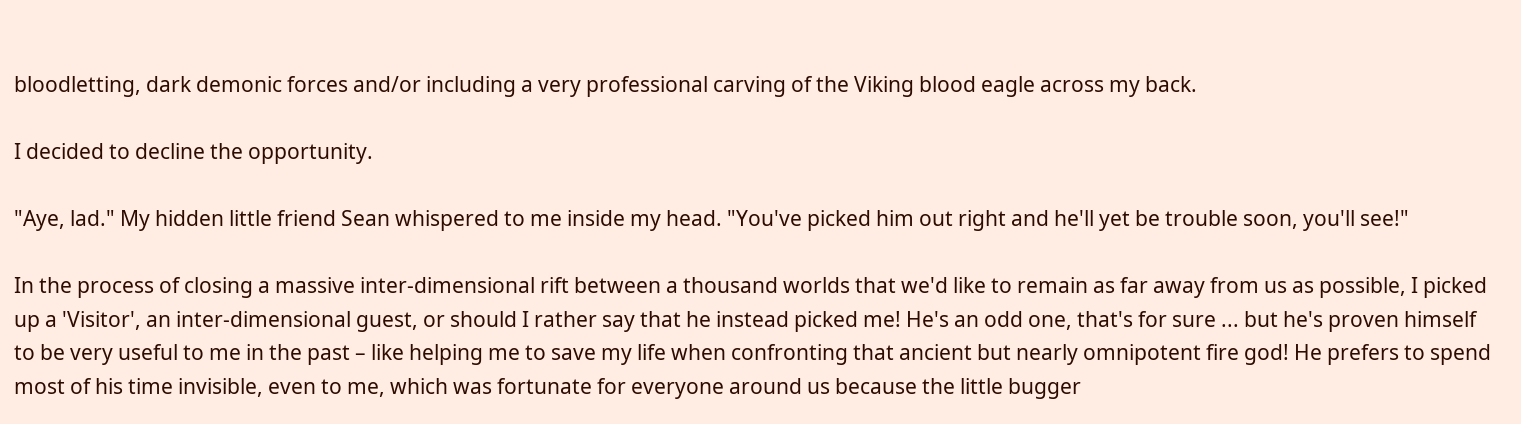bloodletting, dark demonic forces and/or including a very professional carving of the Viking blood eagle across my back.

I decided to decline the opportunity.

"Aye, lad." My hidden little friend Sean whispered to me inside my head. "You've picked him out right and he'll yet be trouble soon, you'll see!"

In the process of closing a massive inter-dimensional rift between a thousand worlds that we'd like to remain as far away from us as possible, I picked up a 'Visitor', an inter-dimensional guest, or should I rather say that he instead picked me! He's an odd one, that's for sure ... but he's proven himself to be very useful to me in the past – like helping me to save my life when confronting that ancient but nearly omnipotent fire god! He prefers to spend most of his time invisible, even to me, which was fortunate for everyone around us because the little bugger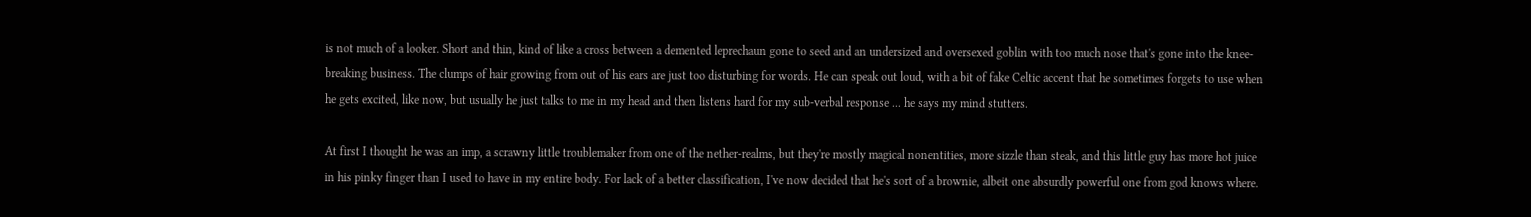is not much of a looker. Short and thin, kind of like a cross between a demented leprechaun gone to seed and an undersized and oversexed goblin with too much nose that's gone into the knee-breaking business. The clumps of hair growing from out of his ears are just too disturbing for words. He can speak out loud, with a bit of fake Celtic accent that he sometimes forgets to use when he gets excited, like now, but usually he just talks to me in my head and then listens hard for my sub-verbal response ... he says my mind stutters.

At first I thought he was an imp, a scrawny little troublemaker from one of the nether-realms, but they're mostly magical nonentities, more sizzle than steak, and this little guy has more hot juice in his pinky finger than I used to have in my entire body. For lack of a better classification, I've now decided that he's sort of a brownie, albeit one absurdly powerful one from god knows where.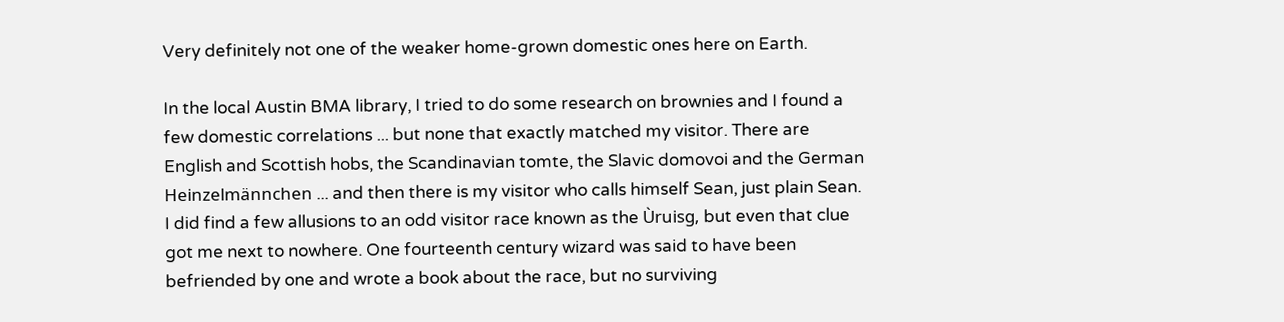Very definitely not one of the weaker home-grown domestic ones here on Earth.

In the local Austin BMA library, I tried to do some research on brownies and I found a few domestic correlations ... but none that exactly matched my visitor. There are English and Scottish hobs, the Scandinavian tomte, the Slavic domovoi and the German Heinzelmännchen ... and then there is my visitor who calls himself Sean, just plain Sean. I did find a few allusions to an odd visitor race known as the Ùruisg, but even that clue got me next to nowhere. One fourteenth century wizard was said to have been befriended by one and wrote a book about the race, but no surviving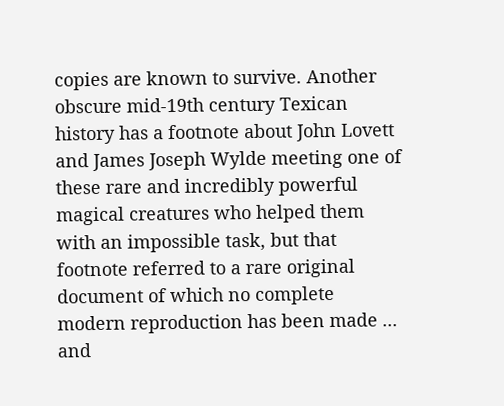copies are known to survive. Another obscure mid-19th century Texican history has a footnote about John Lovett and James Joseph Wylde meeting one of these rare and incredibly powerful magical creatures who helped them with an impossible task, but that footnote referred to a rare original document of which no complete modern reproduction has been made ... and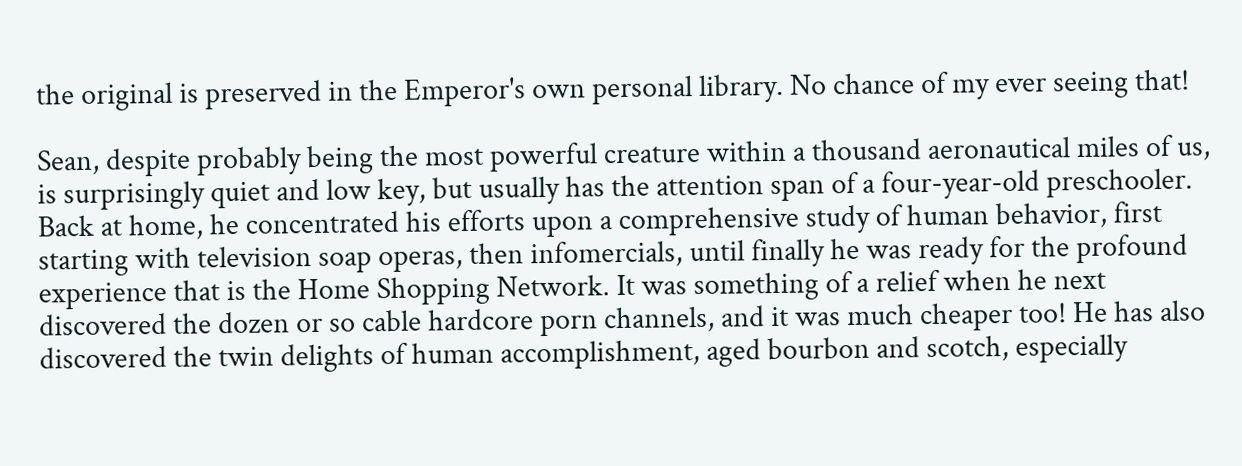the original is preserved in the Emperor's own personal library. No chance of my ever seeing that!

Sean, despite probably being the most powerful creature within a thousand aeronautical miles of us, is surprisingly quiet and low key, but usually has the attention span of a four-year-old preschooler. Back at home, he concentrated his efforts upon a comprehensive study of human behavior, first starting with television soap operas, then infomercials, until finally he was ready for the profound experience that is the Home Shopping Network. It was something of a relief when he next discovered the dozen or so cable hardcore porn channels, and it was much cheaper too! He has also discovered the twin delights of human accomplishment, aged bourbon and scotch, especially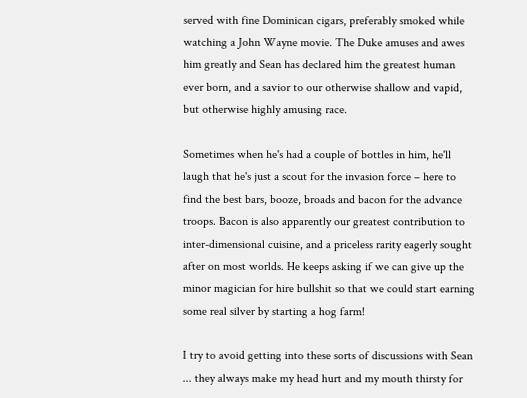served with fine Dominican cigars, preferably smoked while watching a John Wayne movie. The Duke amuses and awes him greatly and Sean has declared him the greatest human ever born, and a savior to our otherwise shallow and vapid, but otherwise highly amusing race.

Sometimes when he's had a couple of bottles in him, he'll laugh that he's just a scout for the invasion force – here to find the best bars, booze, broads and bacon for the advance troops. Bacon is also apparently our greatest contribution to inter-dimensional cuisine, and a priceless rarity eagerly sought after on most worlds. He keeps asking if we can give up the minor magician for hire bullshit so that we could start earning some real silver by starting a hog farm!

I try to avoid getting into these sorts of discussions with Sean ... they always make my head hurt and my mouth thirsty for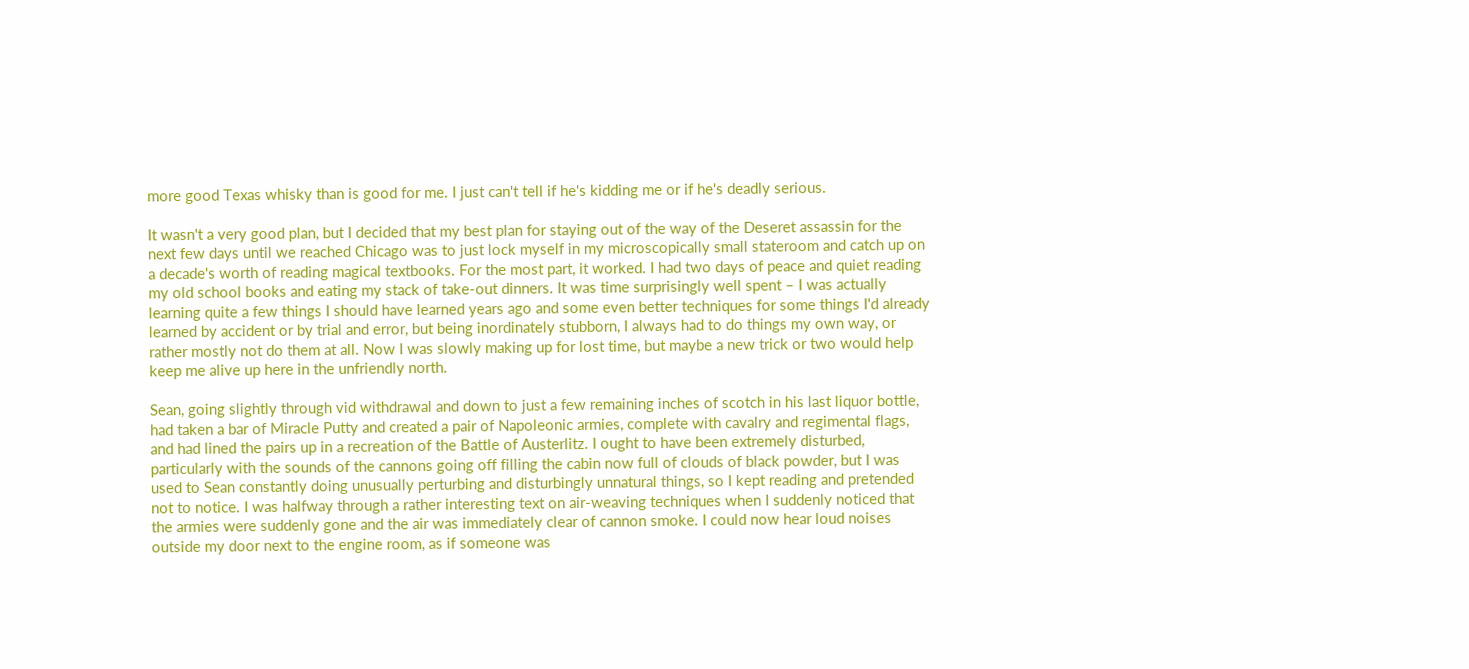more good Texas whisky than is good for me. I just can't tell if he's kidding me or if he's deadly serious.

It wasn't a very good plan, but I decided that my best plan for staying out of the way of the Deseret assassin for the next few days until we reached Chicago was to just lock myself in my microscopically small stateroom and catch up on a decade's worth of reading magical textbooks. For the most part, it worked. I had two days of peace and quiet reading my old school books and eating my stack of take-out dinners. It was time surprisingly well spent – I was actually learning quite a few things I should have learned years ago and some even better techniques for some things I'd already learned by accident or by trial and error, but being inordinately stubborn, I always had to do things my own way, or rather mostly not do them at all. Now I was slowly making up for lost time, but maybe a new trick or two would help keep me alive up here in the unfriendly north.

Sean, going slightly through vid withdrawal and down to just a few remaining inches of scotch in his last liquor bottle, had taken a bar of Miracle Putty and created a pair of Napoleonic armies, complete with cavalry and regimental flags, and had lined the pairs up in a recreation of the Battle of Austerlitz. I ought to have been extremely disturbed, particularly with the sounds of the cannons going off filling the cabin now full of clouds of black powder, but I was used to Sean constantly doing unusually perturbing and disturbingly unnatural things, so I kept reading and pretended not to notice. I was halfway through a rather interesting text on air-weaving techniques when I suddenly noticed that the armies were suddenly gone and the air was immediately clear of cannon smoke. I could now hear loud noises outside my door next to the engine room, as if someone was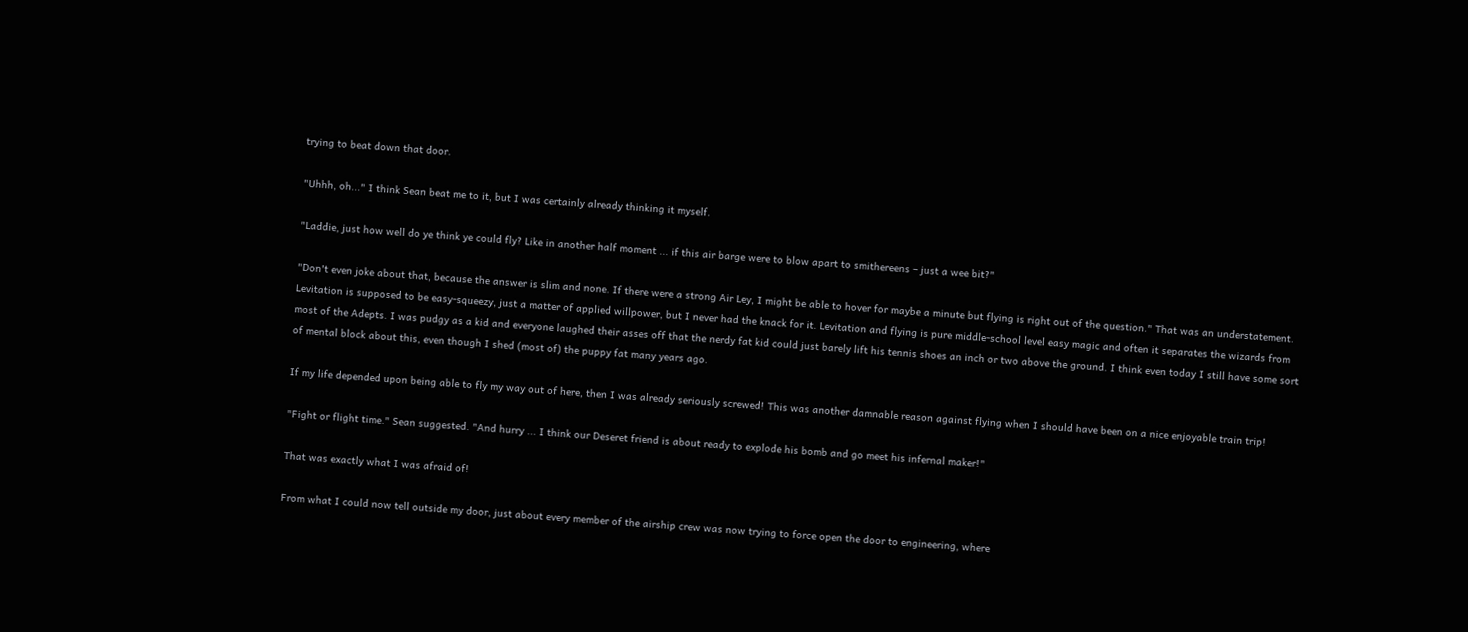trying to beat down that door.

"Uhhh, oh..." I think Sean beat me to it, but I was certainly already thinking it myself.

"Laddie, just how well do ye think ye could fly? Like in another half moment ... if this air barge were to blow apart to smithereens – just a wee bit?"

"Don't even joke about that, because the answer is slim and none. If there were a strong Air Ley, I might be able to hover for maybe a minute but flying is right out of the question." That was an understatement. Levitation is supposed to be easy-squeezy, just a matter of applied willpower, but I never had the knack for it. Levitation and flying is pure middle-school level easy magic and often it separates the wizards from most of the Adepts. I was pudgy as a kid and everyone laughed their asses off that the nerdy fat kid could just barely lift his tennis shoes an inch or two above the ground. I think even today I still have some sort of mental block about this, even though I shed (most of) the puppy fat many years ago.

If my life depended upon being able to fly my way out of here, then I was already seriously screwed! This was another damnable reason against flying when I should have been on a nice enjoyable train trip!

"Fight or flight time." Sean suggested. "And hurry ... I think our Deseret friend is about ready to explode his bomb and go meet his infernal maker!"

That was exactly what I was afraid of!

From what I could now tell outside my door, just about every member of the airship crew was now trying to force open the door to engineering, where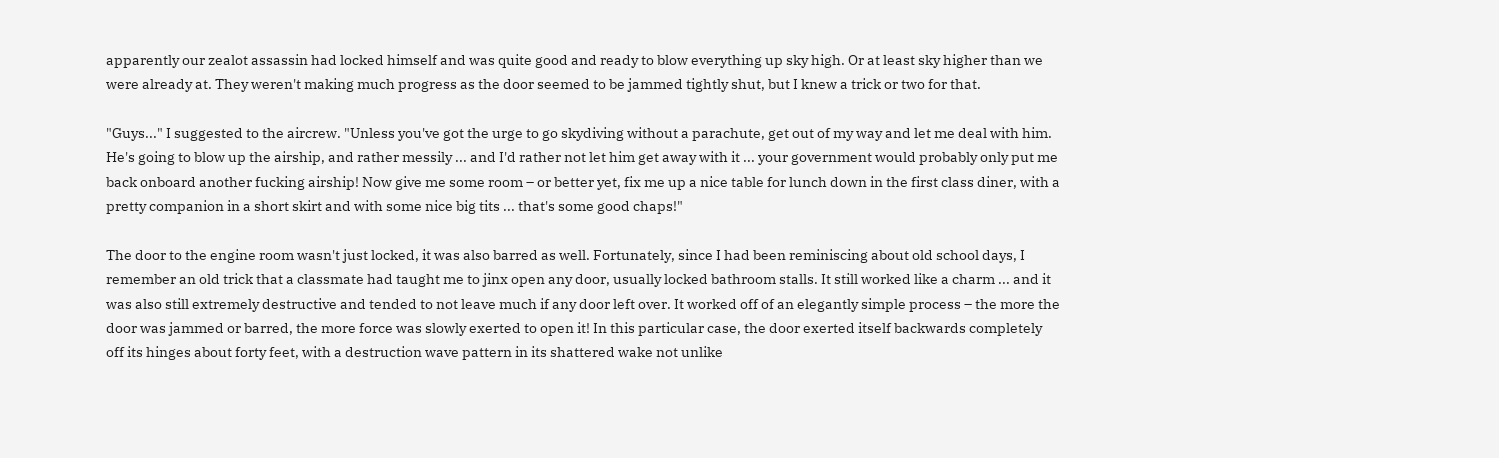apparently our zealot assassin had locked himself and was quite good and ready to blow everything up sky high. Or at least sky higher than we were already at. They weren't making much progress as the door seemed to be jammed tightly shut, but I knew a trick or two for that.

"Guys..." I suggested to the aircrew. "Unless you've got the urge to go skydiving without a parachute, get out of my way and let me deal with him. He's going to blow up the airship, and rather messily ... and I'd rather not let him get away with it ... your government would probably only put me back onboard another fucking airship! Now give me some room – or better yet, fix me up a nice table for lunch down in the first class diner, with a pretty companion in a short skirt and with some nice big tits ... that's some good chaps!"

The door to the engine room wasn't just locked, it was also barred as well. Fortunately, since I had been reminiscing about old school days, I remember an old trick that a classmate had taught me to jinx open any door, usually locked bathroom stalls. It still worked like a charm ... and it was also still extremely destructive and tended to not leave much if any door left over. It worked off of an elegantly simple process – the more the door was jammed or barred, the more force was slowly exerted to open it! In this particular case, the door exerted itself backwards completely off its hinges about forty feet, with a destruction wave pattern in its shattered wake not unlike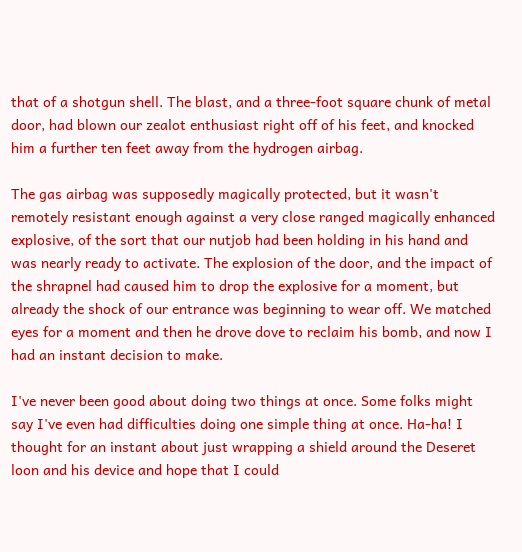that of a shotgun shell. The blast, and a three-foot square chunk of metal door, had blown our zealot enthusiast right off of his feet, and knocked him a further ten feet away from the hydrogen airbag.

The gas airbag was supposedly magically protected, but it wasn't remotely resistant enough against a very close ranged magically enhanced explosive, of the sort that our nutjob had been holding in his hand and was nearly ready to activate. The explosion of the door, and the impact of the shrapnel had caused him to drop the explosive for a moment, but already the shock of our entrance was beginning to wear off. We matched eyes for a moment and then he drove dove to reclaim his bomb, and now I had an instant decision to make.

I've never been good about doing two things at once. Some folks might say I've even had difficulties doing one simple thing at once. Ha-ha! I thought for an instant about just wrapping a shield around the Deseret loon and his device and hope that I could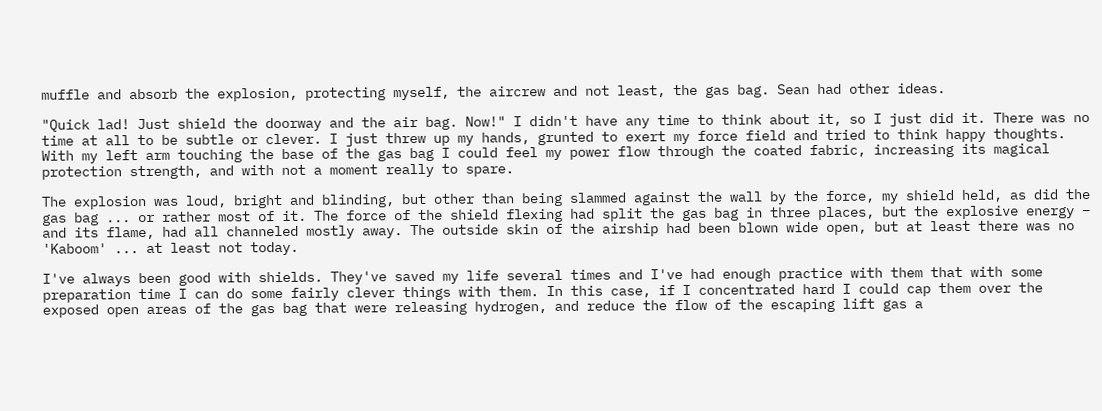muffle and absorb the explosion, protecting myself, the aircrew and not least, the gas bag. Sean had other ideas.

"Quick lad! Just shield the doorway and the air bag. Now!" I didn't have any time to think about it, so I just did it. There was no time at all to be subtle or clever. I just threw up my hands, grunted to exert my force field and tried to think happy thoughts. With my left arm touching the base of the gas bag I could feel my power flow through the coated fabric, increasing its magical protection strength, and with not a moment really to spare.

The explosion was loud, bright and blinding, but other than being slammed against the wall by the force, my shield held, as did the gas bag ... or rather most of it. The force of the shield flexing had split the gas bag in three places, but the explosive energy – and its flame, had all channeled mostly away. The outside skin of the airship had been blown wide open, but at least there was no 'Kaboom' ... at least not today.

I've always been good with shields. They've saved my life several times and I've had enough practice with them that with some preparation time I can do some fairly clever things with them. In this case, if I concentrated hard I could cap them over the exposed open areas of the gas bag that were releasing hydrogen, and reduce the flow of the escaping lift gas a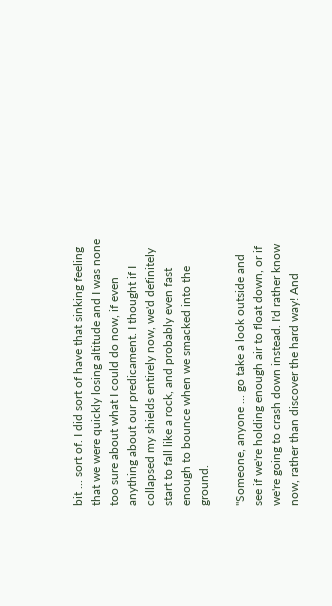bit ... sort of. I did sort of have that sinking feeling that we were quickly losing altitude and I was none too sure about what I could do now, if even anything about our predicament. I thought if I collapsed my shields entirely now, we'd definitely start to fall like a rock, and probably even fast enough to bounce when we smacked into the ground.

"Someone, anyone ... go take a look outside and see if we're holding enough air to float down, or if we're going to crash down instead. I'd rather know now, rather than discover the hard way! And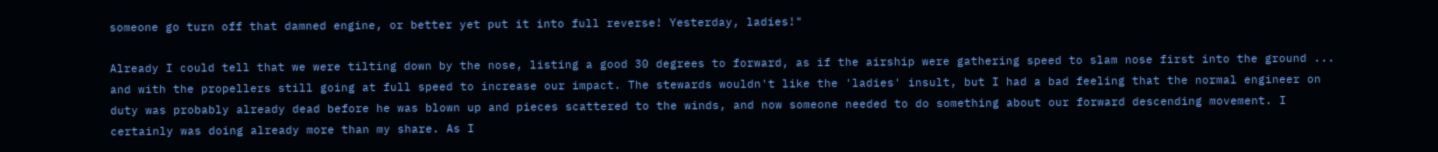someone go turn off that damned engine, or better yet put it into full reverse! Yesterday, ladies!"

Already I could tell that we were tilting down by the nose, listing a good 30 degrees to forward, as if the airship were gathering speed to slam nose first into the ground ... and with the propellers still going at full speed to increase our impact. The stewards wouldn't like the 'ladies' insult, but I had a bad feeling that the normal engineer on duty was probably already dead before he was blown up and pieces scattered to the winds, and now someone needed to do something about our forward descending movement. I certainly was doing already more than my share. As I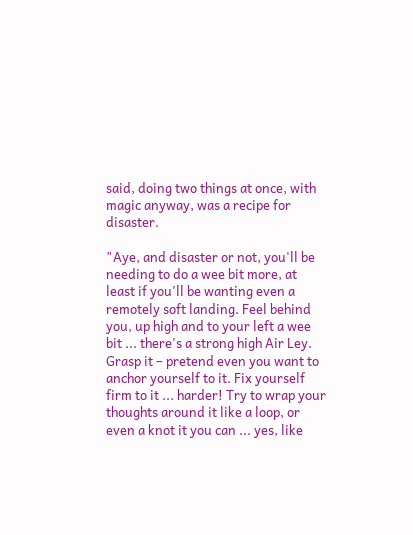said, doing two things at once, with magic anyway, was a recipe for disaster.

"Aye, and disaster or not, you'll be needing to do a wee bit more, at least if you'll be wanting even a remotely soft landing. Feel behind you, up high and to your left a wee bit ... there's a strong high Air Ley. Grasp it – pretend even you want to anchor yourself to it. Fix yourself firm to it ... harder! Try to wrap your thoughts around it like a loop, or even a knot it you can ... yes, like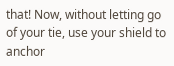that! Now, without letting go of your tie, use your shield to anchor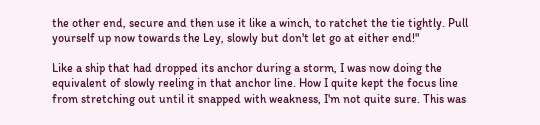the other end, secure and then use it like a winch, to ratchet the tie tightly. Pull yourself up now towards the Ley, slowly but don't let go at either end!"

Like a ship that had dropped its anchor during a storm, I was now doing the equivalent of slowly reeling in that anchor line. How I quite kept the focus line from stretching out until it snapped with weakness, I'm not quite sure. This was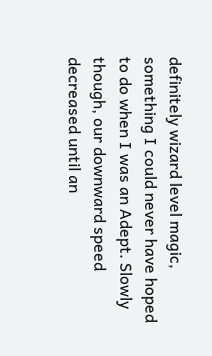definitely wizard level magic, something I could never have hoped to do when I was an Adept. Slowly though, our downward speed decreased until an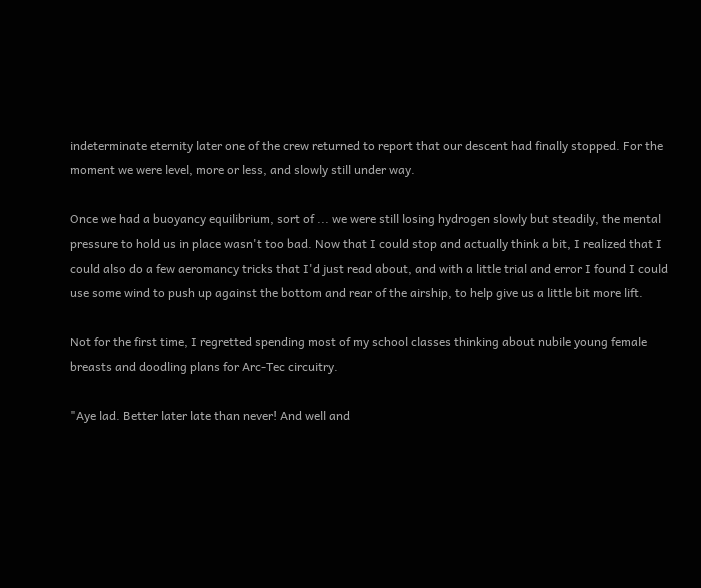indeterminate eternity later one of the crew returned to report that our descent had finally stopped. For the moment we were level, more or less, and slowly still under way.

Once we had a buoyancy equilibrium, sort of ... we were still losing hydrogen slowly but steadily, the mental pressure to hold us in place wasn't too bad. Now that I could stop and actually think a bit, I realized that I could also do a few aeromancy tricks that I'd just read about, and with a little trial and error I found I could use some wind to push up against the bottom and rear of the airship, to help give us a little bit more lift.

Not for the first time, I regretted spending most of my school classes thinking about nubile young female breasts and doodling plans for Arc-Tec circuitry.

"Aye lad. Better later late than never! And well and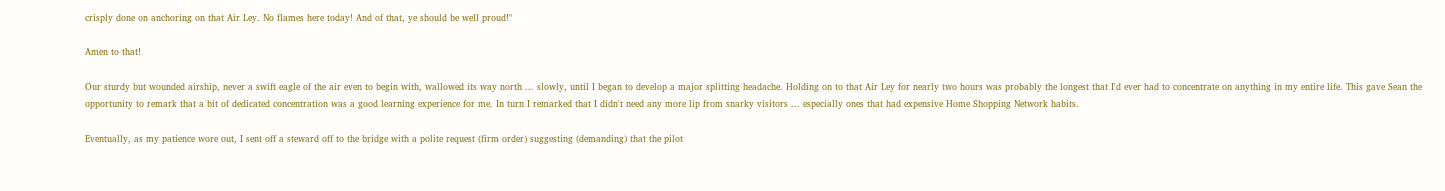crisply done on anchoring on that Air Ley. No flames here today! And of that, ye should be well proud!"

Amen to that!

Our sturdy but wounded airship, never a swift eagle of the air even to begin with, wallowed its way north ... slowly, until I began to develop a major splitting headache. Holding on to that Air Ley for nearly two hours was probably the longest that I'd ever had to concentrate on anything in my entire life. This gave Sean the opportunity to remark that a bit of dedicated concentration was a good learning experience for me. In turn I remarked that I didn't need any more lip from snarky visitors ... especially ones that had expensive Home Shopping Network habits.

Eventually, as my patience wore out, I sent off a steward off to the bridge with a polite request (firm order) suggesting (demanding) that the pilot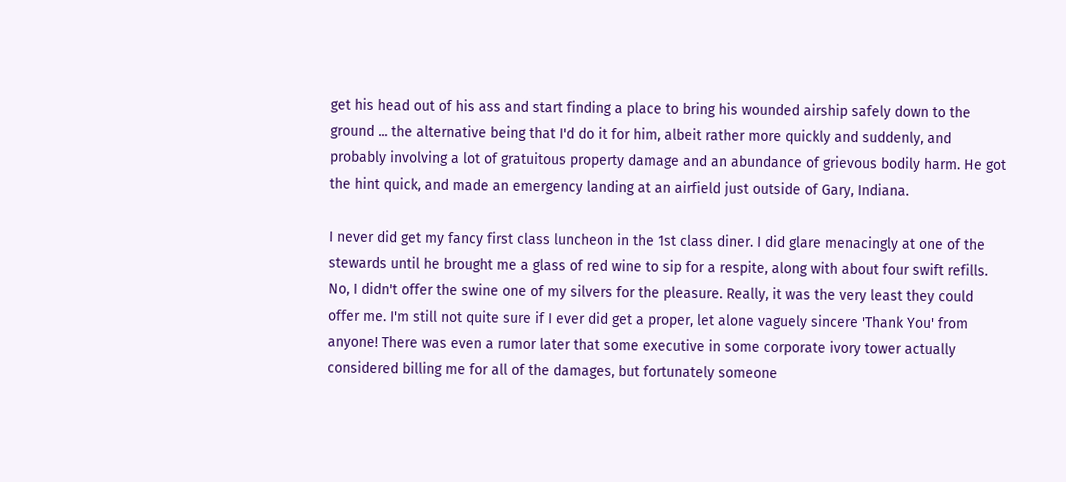get his head out of his ass and start finding a place to bring his wounded airship safely down to the ground ... the alternative being that I'd do it for him, albeit rather more quickly and suddenly, and probably involving a lot of gratuitous property damage and an abundance of grievous bodily harm. He got the hint quick, and made an emergency landing at an airfield just outside of Gary, Indiana.

I never did get my fancy first class luncheon in the 1st class diner. I did glare menacingly at one of the stewards until he brought me a glass of red wine to sip for a respite, along with about four swift refills. No, I didn't offer the swine one of my silvers for the pleasure. Really, it was the very least they could offer me. I'm still not quite sure if I ever did get a proper, let alone vaguely sincere 'Thank You' from anyone! There was even a rumor later that some executive in some corporate ivory tower actually considered billing me for all of the damages, but fortunately someone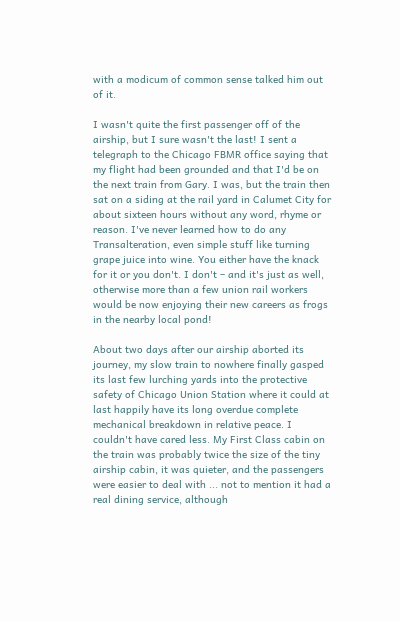with a modicum of common sense talked him out of it.

I wasn't quite the first passenger off of the airship, but I sure wasn't the last! I sent a telegraph to the Chicago FBMR office saying that my flight had been grounded and that I'd be on the next train from Gary. I was, but the train then sat on a siding at the rail yard in Calumet City for about sixteen hours without any word, rhyme or reason. I've never learned how to do any Transalteration, even simple stuff like turning grape juice into wine. You either have the knack for it or you don't. I don't – and it's just as well, otherwise more than a few union rail workers would be now enjoying their new careers as frogs in the nearby local pond!

About two days after our airship aborted its journey, my slow train to nowhere finally gasped its last few lurching yards into the protective safety of Chicago Union Station where it could at last happily have its long overdue complete mechanical breakdown in relative peace. I couldn't have cared less. My First Class cabin on the train was probably twice the size of the tiny airship cabin, it was quieter, and the passengers were easier to deal with ... not to mention it had a real dining service, although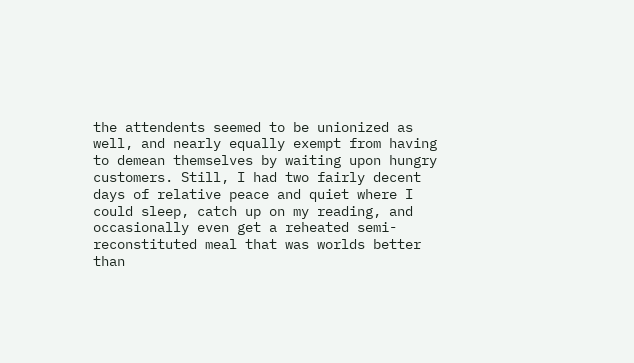the attendents seemed to be unionized as well, and nearly equally exempt from having to demean themselves by waiting upon hungry customers. Still, I had two fairly decent days of relative peace and quiet where I could sleep, catch up on my reading, and occasionally even get a reheated semi-reconstituted meal that was worlds better than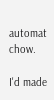automat chow.

I'd made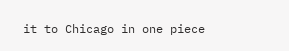it to Chicago in one piece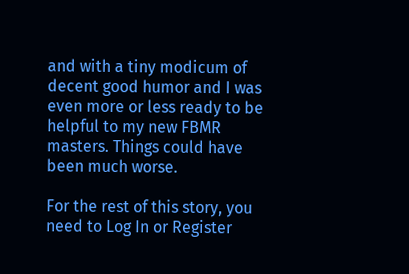and with a tiny modicum of decent good humor and I was even more or less ready to be helpful to my new FBMR masters. Things could have been much worse.

For the rest of this story, you need to Log In or Register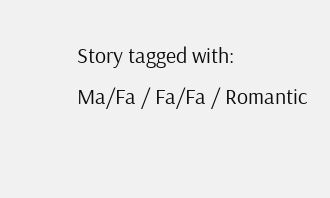Story tagged with:
Ma/Fa / Fa/Fa / Romantic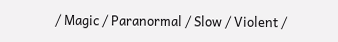/ Magic / Paranormal / Slow / Violent /